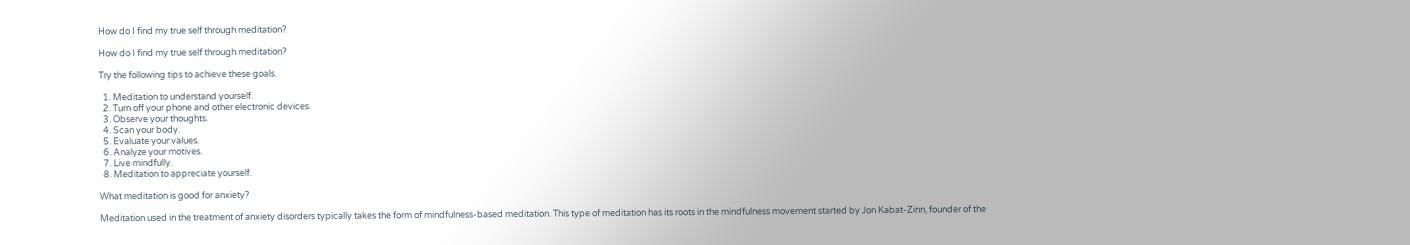How do I find my true self through meditation?

How do I find my true self through meditation?

Try the following tips to achieve these goals.

  1. Meditation to understand yourself.
  2. Turn off your phone and other electronic devices.
  3. Observe your thoughts.
  4. Scan your body.
  5. Evaluate your values.
  6. Analyze your motives.
  7. Live mindfully.
  8. Meditation to appreciate yourself.

What meditation is good for anxiety?

Meditation used in the treatment of anxiety disorders typically takes the form of mindfulness-based meditation. This type of meditation has its roots in the mindfulness movement started by Jon Kabat-Zinn, founder of the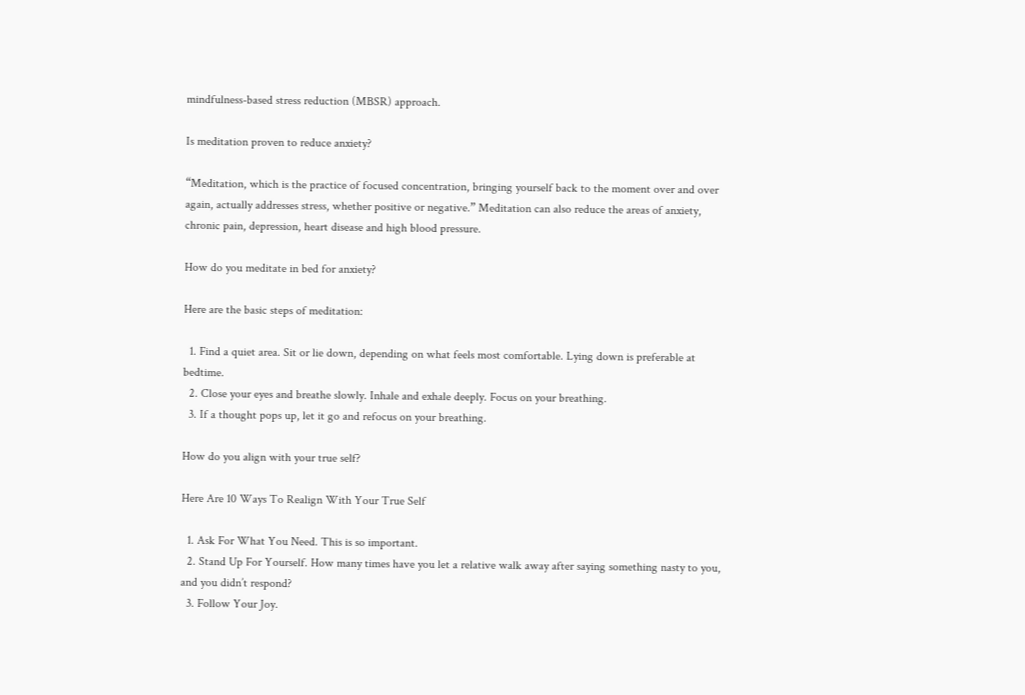mindfulness-based stress reduction (MBSR) approach.

Is meditation proven to reduce anxiety?

“Meditation, which is the practice of focused concentration, bringing yourself back to the moment over and over again, actually addresses stress, whether positive or negative.” Meditation can also reduce the areas of anxiety, chronic pain, depression, heart disease and high blood pressure.

How do you meditate in bed for anxiety?

Here are the basic steps of meditation:

  1. Find a quiet area. Sit or lie down, depending on what feels most comfortable. Lying down is preferable at bedtime.
  2. Close your eyes and breathe slowly. Inhale and exhale deeply. Focus on your breathing.
  3. If a thought pops up, let it go and refocus on your breathing.

How do you align with your true self?

Here Are 10 Ways To Realign With Your True Self

  1. Ask For What You Need. This is so important.
  2. Stand Up For Yourself. How many times have you let a relative walk away after saying something nasty to you, and you didn’t respond?
  3. Follow Your Joy.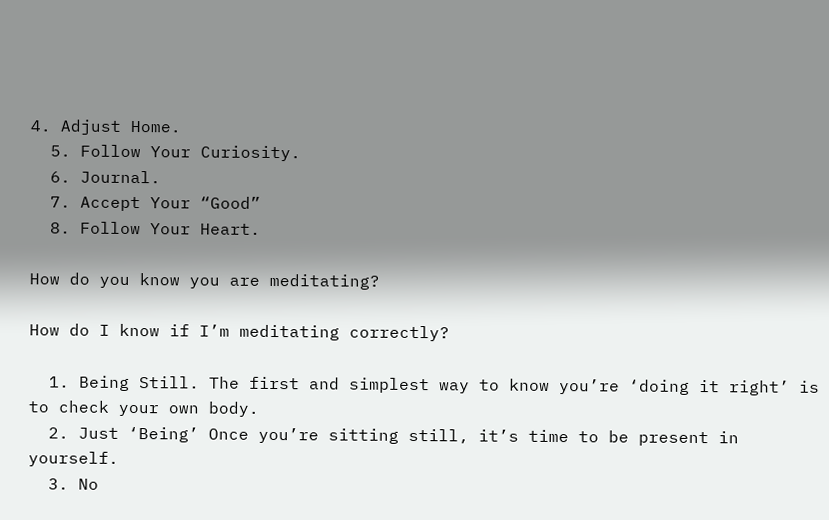4. Adjust Home.
  5. Follow Your Curiosity.
  6. Journal.
  7. Accept Your “Good”
  8. Follow Your Heart.

How do you know you are meditating?

How do I know if I’m meditating correctly?

  1. Being Still. The first and simplest way to know you’re ‘doing it right’ is to check your own body.
  2. Just ‘Being’ Once you’re sitting still, it’s time to be present in yourself.
  3. No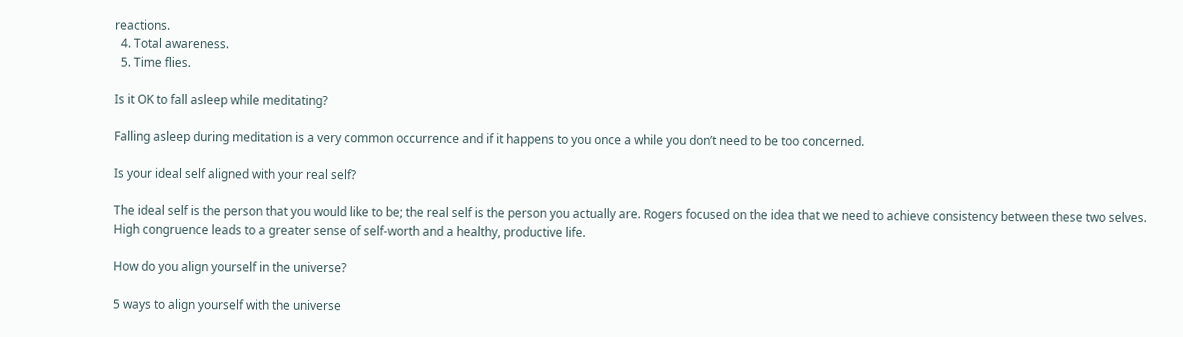reactions.
  4. Total awareness.
  5. Time flies.

Is it OK to fall asleep while meditating?

Falling asleep during meditation is a very common occurrence and if it happens to you once a while you don’t need to be too concerned.

Is your ideal self aligned with your real self?

The ideal self is the person that you would like to be; the real self is the person you actually are. Rogers focused on the idea that we need to achieve consistency between these two selves. High congruence leads to a greater sense of self-worth and a healthy, productive life.

How do you align yourself in the universe?

5 ways to align yourself with the universe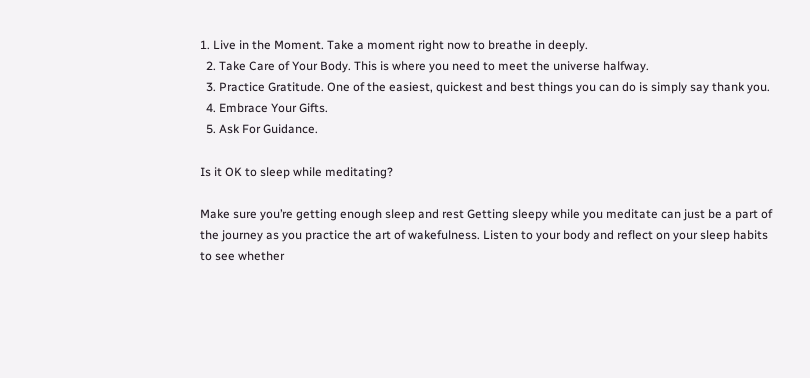1. Live in the Moment. Take a moment right now to breathe in deeply.
  2. Take Care of Your Body. This is where you need to meet the universe halfway.
  3. Practice Gratitude. One of the easiest, quickest and best things you can do is simply say thank you.
  4. Embrace Your Gifts.
  5. Ask For Guidance.

Is it OK to sleep while meditating?

Make sure you’re getting enough sleep and rest Getting sleepy while you meditate can just be a part of the journey as you practice the art of wakefulness. Listen to your body and reflect on your sleep habits to see whether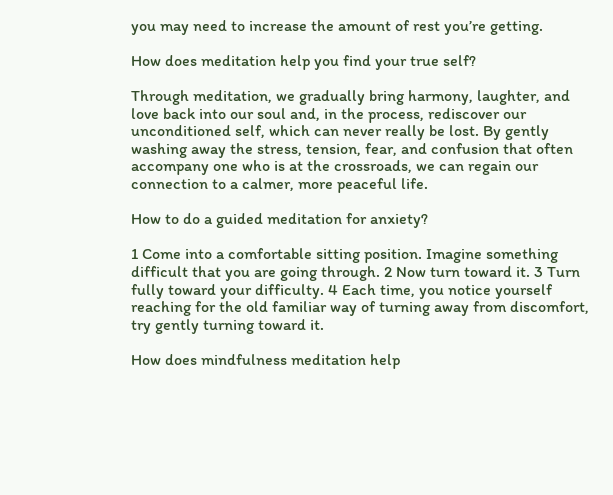you may need to increase the amount of rest you’re getting.

How does meditation help you find your true self?

Through meditation, we gradually bring harmony, laughter, and love back into our soul and, in the process, rediscover our unconditioned self, which can never really be lost. By gently washing away the stress, tension, fear, and confusion that often accompany one who is at the crossroads, we can regain our connection to a calmer, more peaceful life.

How to do a guided meditation for anxiety?

1 Come into a comfortable sitting position. Imagine something difficult that you are going through. 2 Now turn toward it. 3 Turn fully toward your difficulty. 4 Each time, you notice yourself reaching for the old familiar way of turning away from discomfort, try gently turning toward it.

How does mindfulness meditation help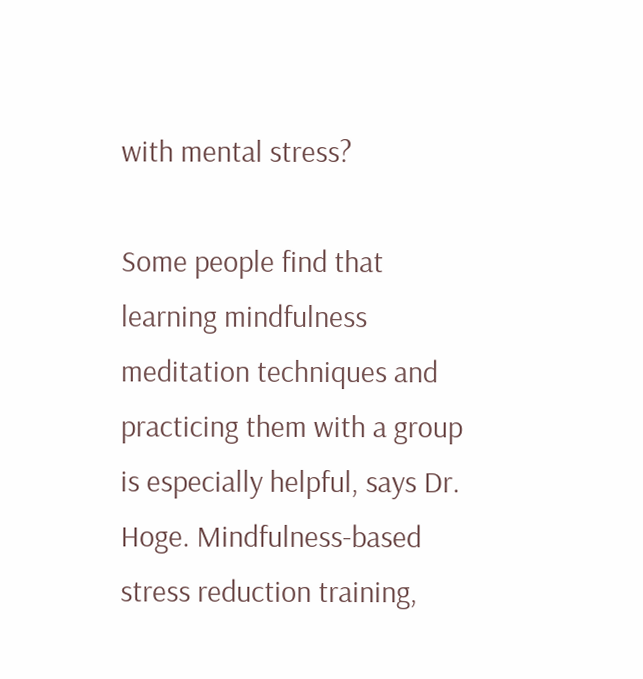with mental stress?

Some people find that learning mindfulness meditation techniques and practicing them with a group is especially helpful, says Dr. Hoge. Mindfulness-based stress reduction training,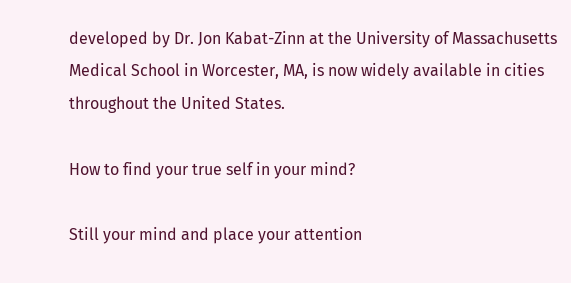developed by Dr. Jon Kabat-Zinn at the University of Massachusetts Medical School in Worcester, MA, is now widely available in cities throughout the United States.

How to find your true self in your mind?

Still your mind and place your attention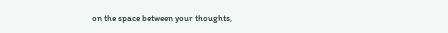on the space between your thoughts,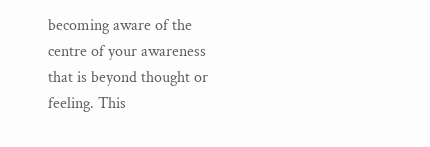becoming aware of the centre of your awareness that is beyond thought or feeling. This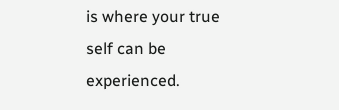is where your true self can be experienced.